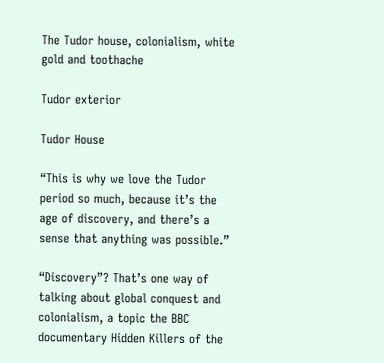The Tudor house, colonialism, white gold and toothache

Tudor exterior

Tudor House

“This is why we love the Tudor period so much, because it’s the age of discovery, and there’s a sense that anything was possible.”

“Discovery”? That’s one way of talking about global conquest and colonialism, a topic the BBC documentary Hidden Killers of the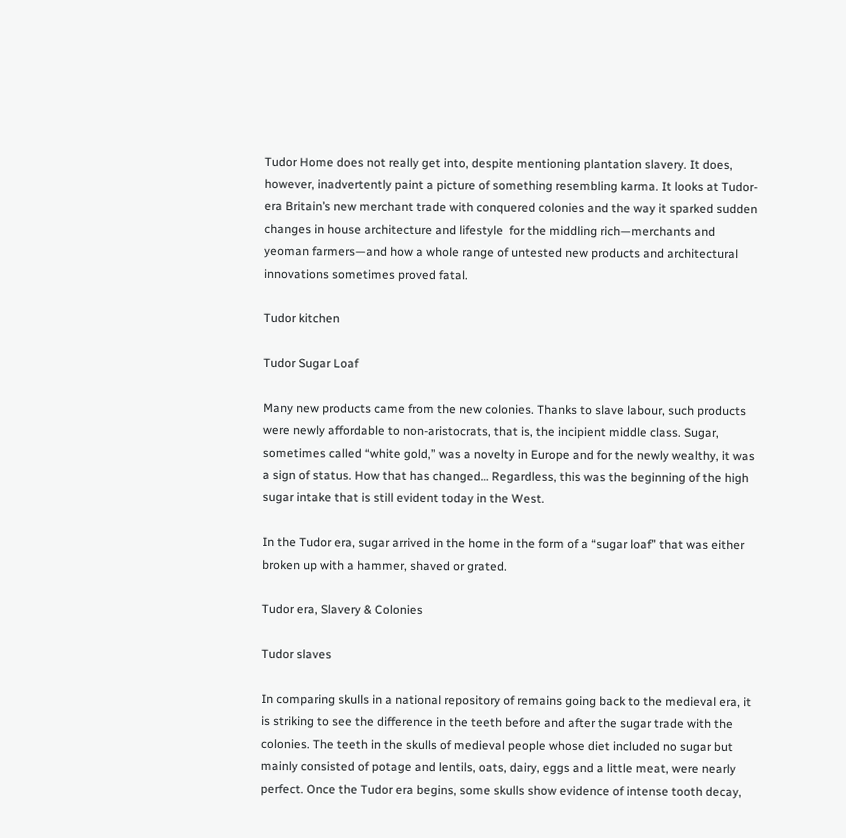Tudor Home does not really get into, despite mentioning plantation slavery. It does, however, inadvertently paint a picture of something resembling karma. It looks at Tudor-era Britain’s new merchant trade with conquered colonies and the way it sparked sudden changes in house architecture and lifestyle  for the middling rich—merchants and yeoman farmers—and how a whole range of untested new products and architectural innovations sometimes proved fatal.

Tudor kitchen

Tudor Sugar Loaf

Many new products came from the new colonies. Thanks to slave labour, such products were newly affordable to non-aristocrats, that is, the incipient middle class. Sugar, sometimes called “white gold,” was a novelty in Europe and for the newly wealthy, it was a sign of status. How that has changed… Regardless, this was the beginning of the high sugar intake that is still evident today in the West.

In the Tudor era, sugar arrived in the home in the form of a “sugar loaf” that was either broken up with a hammer, shaved or grated.

Tudor era, Slavery & Colonies

Tudor slaves

In comparing skulls in a national repository of remains going back to the medieval era, it is striking to see the difference in the teeth before and after the sugar trade with the colonies. The teeth in the skulls of medieval people whose diet included no sugar but mainly consisted of potage and lentils, oats, dairy, eggs and a little meat, were nearly perfect. Once the Tudor era begins, some skulls show evidence of intense tooth decay,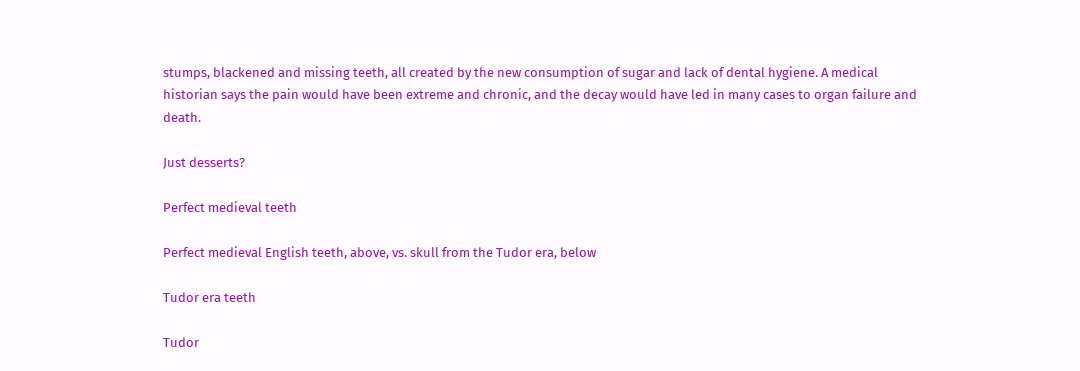stumps, blackened and missing teeth, all created by the new consumption of sugar and lack of dental hygiene. A medical historian says the pain would have been extreme and chronic, and the decay would have led in many cases to organ failure and death.

Just desserts?

Perfect medieval teeth

Perfect medieval English teeth, above, vs. skull from the Tudor era, below

Tudor era teeth

Tudor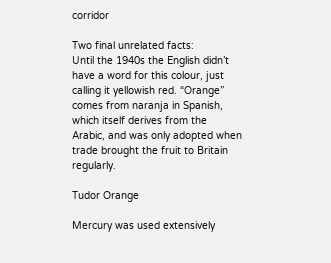corridor

Two final unrelated facts:
Until the 1940s the English didn’t have a word for this colour, just calling it yellowish red. “Orange” comes from naranja in Spanish, which itself derives from the Arabic, and was only adopted when trade brought the fruit to Britain regularly.

Tudor Orange

Mercury was used extensively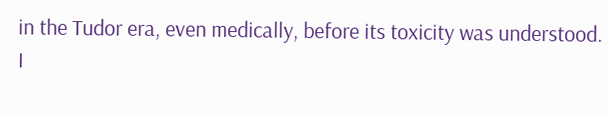in the Tudor era, even medically, before its toxicity was understood. I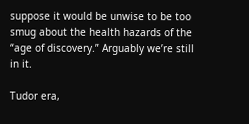suppose it would be unwise to be too smug about the health hazards of the “age of discovery.” Arguably we’re still in it.

Tudor era,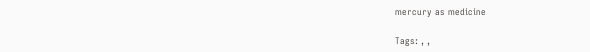mercury as medicine

Tags: , ,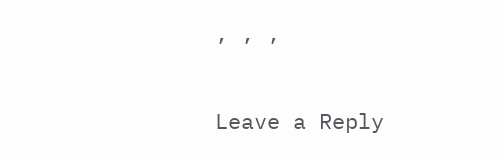, , ,

Leave a Reply